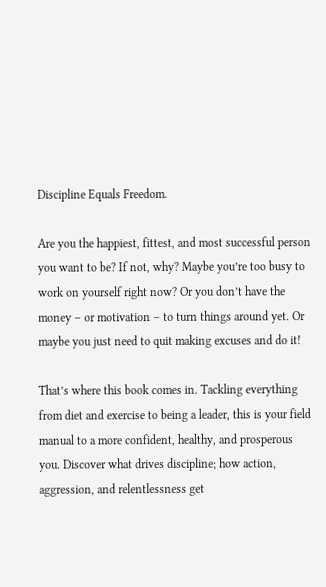Discipline Equals Freedom.

Are you the happiest, fittest, and most successful person you want to be? If not, why? Maybe you’re too busy to work on yourself right now? Or you don’t have the money – or motivation – to turn things around yet. Or maybe you just need to quit making excuses and do it!

That’s where this book comes in. Tackling everything from diet and exercise to being a leader, this is your field manual to a more confident, healthy, and prosperous you. Discover what drives discipline; how action, aggression, and relentlessness get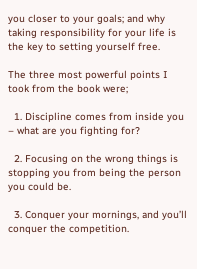you closer to your goals; and why taking responsibility for your life is the key to setting yourself free.

The three most powerful points I took from the book were;

  1. Discipline comes from inside you – what are you fighting for?

  2. Focusing on the wrong things is stopping you from being the person you could be.

  3. Conquer your mornings, and you’ll conquer the competition.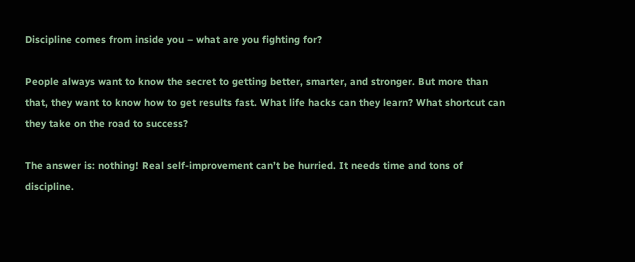Discipline comes from inside you – what are you fighting for?

People always want to know the secret to getting better, smarter, and stronger. But more than that, they want to know how to get results fast. What life hacks can they learn? What shortcut can they take on the road to success?

The answer is: nothing! Real self-improvement can’t be hurried. It needs time and tons of discipline.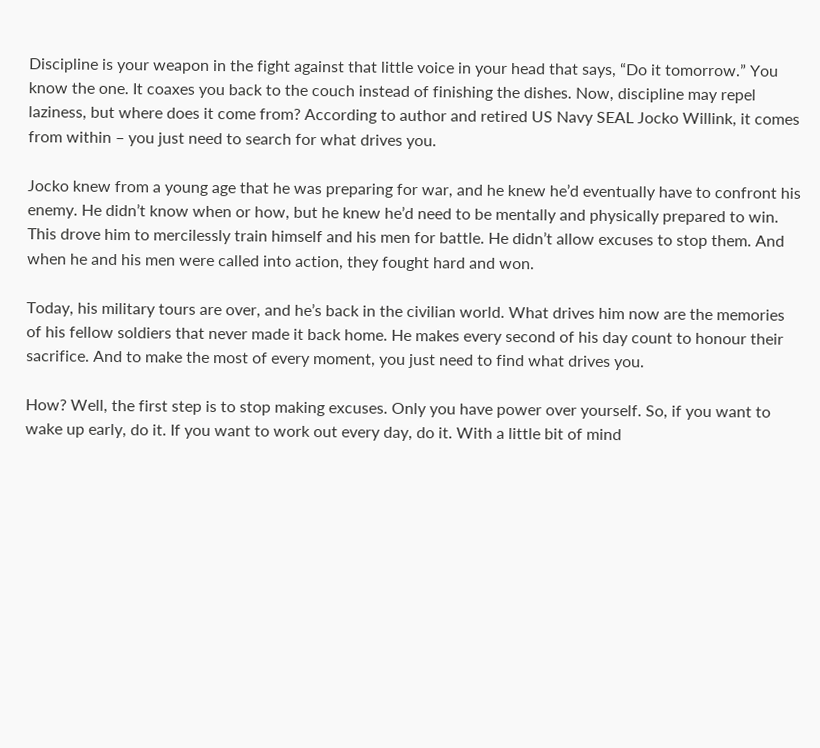Discipline is your weapon in the fight against that little voice in your head that says, “Do it tomorrow.” You know the one. It coaxes you back to the couch instead of finishing the dishes. Now, discipline may repel laziness, but where does it come from? According to author and retired US Navy SEAL Jocko Willink, it comes from within – you just need to search for what drives you.

Jocko knew from a young age that he was preparing for war, and he knew he’d eventually have to confront his enemy. He didn’t know when or how, but he knew he’d need to be mentally and physically prepared to win. This drove him to mercilessly train himself and his men for battle. He didn’t allow excuses to stop them. And when he and his men were called into action, they fought hard and won.

Today, his military tours are over, and he’s back in the civilian world. What drives him now are the memories of his fellow soldiers that never made it back home. He makes every second of his day count to honour their sacrifice. And to make the most of every moment, you just need to find what drives you.

How? Well, the first step is to stop making excuses. Only you have power over yourself. So, if you want to wake up early, do it. If you want to work out every day, do it. With a little bit of mind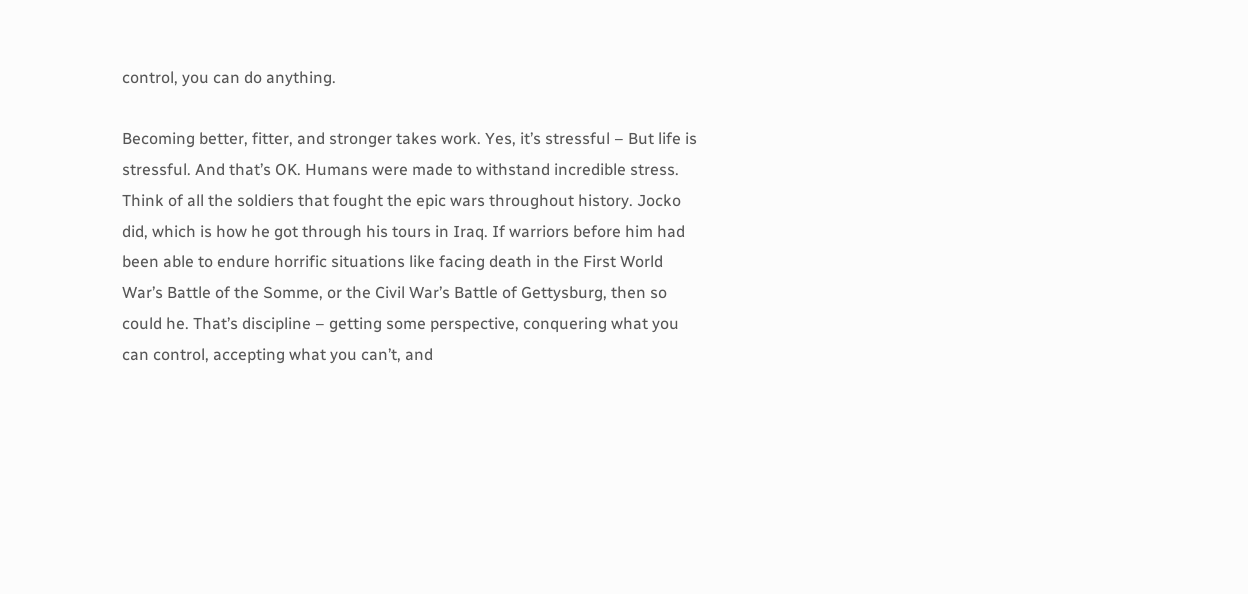control, you can do anything.

Becoming better, fitter, and stronger takes work. Yes, it’s stressful – But life is stressful. And that’s OK. Humans were made to withstand incredible stress. Think of all the soldiers that fought the epic wars throughout history. Jocko did, which is how he got through his tours in Iraq. If warriors before him had been able to endure horrific situations like facing death in the First World War’s Battle of the Somme, or the Civil War’s Battle of Gettysburg, then so could he. That’s discipline – getting some perspective, conquering what you can control, accepting what you can’t, and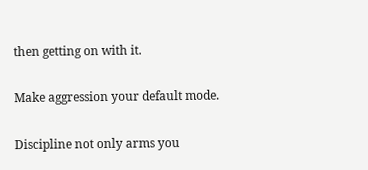then getting on with it.

Make aggression your default mode.

Discipline not only arms you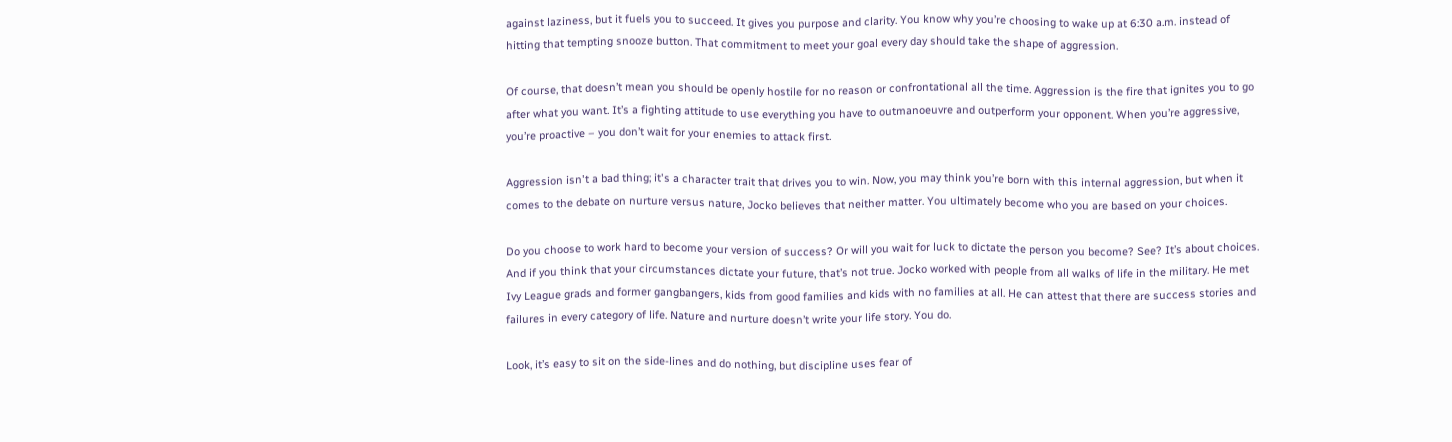against laziness, but it fuels you to succeed. It gives you purpose and clarity. You know why you’re choosing to wake up at 6:30 a.m. instead of hitting that tempting snooze button. That commitment to meet your goal every day should take the shape of aggression.

Of course, that doesn’t mean you should be openly hostile for no reason or confrontational all the time. Aggression is the fire that ignites you to go after what you want. It’s a fighting attitude to use everything you have to outmanoeuvre and outperform your opponent. When you’re aggressive, you’re proactive – you don’t wait for your enemies to attack first.

Aggression isn't a bad thing; it's a character trait that drives you to win. Now, you may think you’re born with this internal aggression, but when it comes to the debate on nurture versus nature, Jocko believes that neither matter. You ultimately become who you are based on your choices.

Do you choose to work hard to become your version of success? Or will you wait for luck to dictate the person you become? See? It’s about choices. And if you think that your circumstances dictate your future, that’s not true. Jocko worked with people from all walks of life in the military. He met Ivy League grads and former gangbangers, kids from good families and kids with no families at all. He can attest that there are success stories and failures in every category of life. Nature and nurture doesn’t write your life story. You do.

Look, it’s easy to sit on the side-lines and do nothing, but discipline uses fear of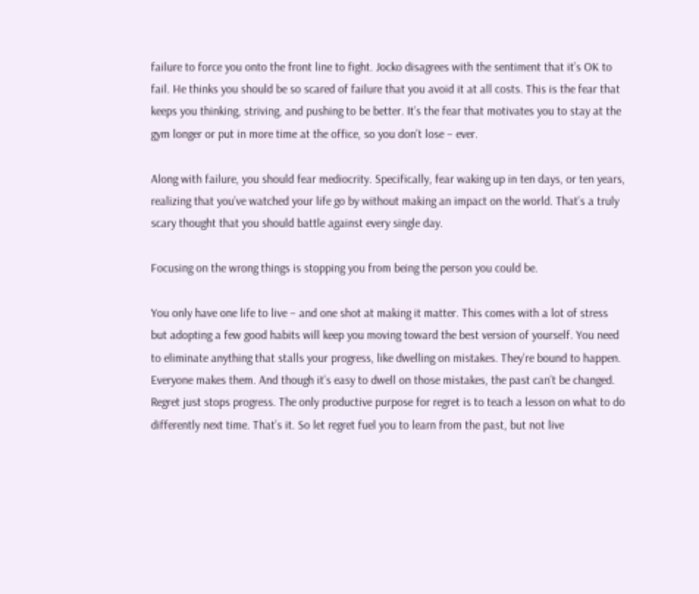failure to force you onto the front line to fight. Jocko disagrees with the sentiment that it’s OK to fail. He thinks you should be so scared of failure that you avoid it at all costs. This is the fear that keeps you thinking, striving, and pushing to be better. It’s the fear that motivates you to stay at the gym longer or put in more time at the office, so you don’t lose – ever.

Along with failure, you should fear mediocrity. Specifically, fear waking up in ten days, or ten years, realizing that you’ve watched your life go by without making an impact on the world. That’s a truly scary thought that you should battle against every single day.

Focusing on the wrong things is stopping you from being the person you could be.

You only have one life to live – and one shot at making it matter. This comes with a lot of stress but adopting a few good habits will keep you moving toward the best version of yourself. You need to eliminate anything that stalls your progress, like dwelling on mistakes. They’re bound to happen. Everyone makes them. And though it’s easy to dwell on those mistakes, the past can’t be changed. Regret just stops progress. The only productive purpose for regret is to teach a lesson on what to do differently next time. That’s it. So let regret fuel you to learn from the past, but not live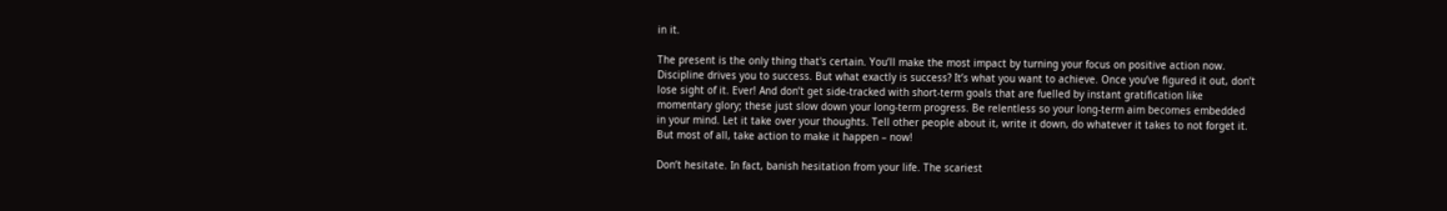in it.

The present is the only thing that's certain. You’ll make the most impact by turning your focus on positive action now. Discipline drives you to success. But what exactly is success? It’s what you want to achieve. Once you’ve figured it out, don’t lose sight of it. Ever! And don’t get side-tracked with short-term goals that are fuelled by instant gratification like momentary glory; these just slow down your long-term progress. Be relentless so your long-term aim becomes embedded in your mind. Let it take over your thoughts. Tell other people about it, write it down, do whatever it takes to not forget it. But most of all, take action to make it happen – now!

Don’t hesitate. In fact, banish hesitation from your life. The scariest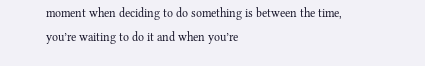moment when deciding to do something is between the time, you’re waiting to do it and when you’re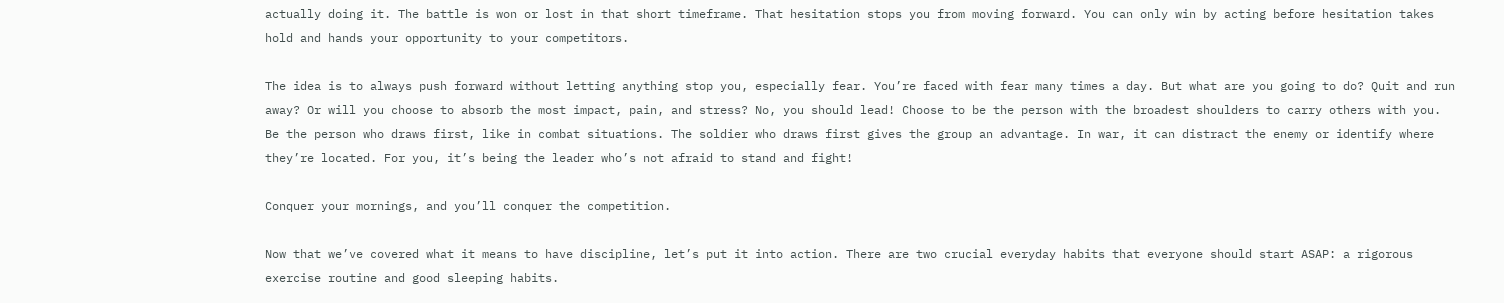actually doing it. The battle is won or lost in that short timeframe. That hesitation stops you from moving forward. You can only win by acting before hesitation takes hold and hands your opportunity to your competitors.

The idea is to always push forward without letting anything stop you, especially fear. You’re faced with fear many times a day. But what are you going to do? Quit and run away? Or will you choose to absorb the most impact, pain, and stress? No, you should lead! Choose to be the person with the broadest shoulders to carry others with you. Be the person who draws first, like in combat situations. The soldier who draws first gives the group an advantage. In war, it can distract the enemy or identify where they’re located. For you, it’s being the leader who’s not afraid to stand and fight!

Conquer your mornings, and you’ll conquer the competition.

Now that we’ve covered what it means to have discipline, let’s put it into action. There are two crucial everyday habits that everyone should start ASAP: a rigorous exercise routine and good sleeping habits.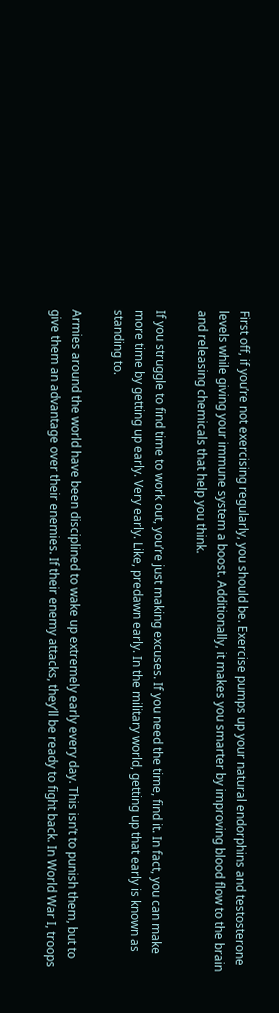First off, if you’re not exercising regularly, you should be. Exercise pumps up your natural endorphins and testosterone levels while giving your immune system a boost. Additionally, it makes you smarter by improving blood flow to the brain and releasing chemicals that help you think.

If you struggle to find time to work out, you’re just making excuses. If you need the time, find it. In fact, you can make more time by getting up early. Very early. Like, predawn early. In the military world, getting up that early is known as standing to.

Armies around the world have been disciplined to wake up extremely early every day. This isn’t to punish them, but to give them an advantage over their enemies. If their enemy attacks, they’ll be ready to fight back. In World War I, troops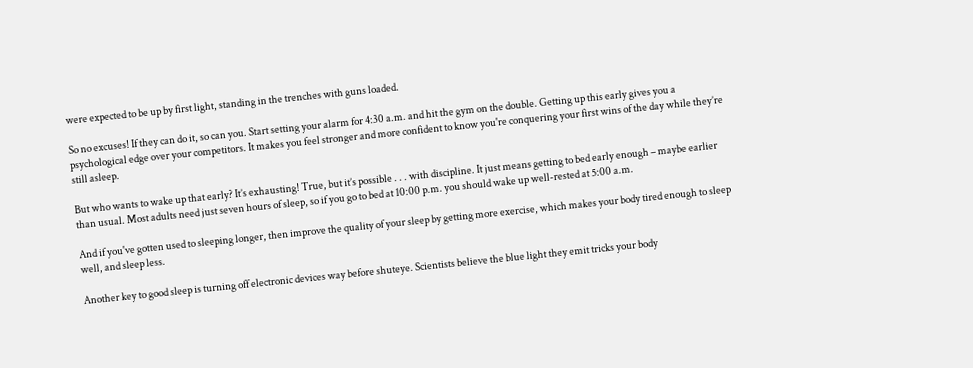were expected to be up by first light, standing in the trenches with guns loaded.

So no excuses! If they can do it, so can you. Start setting your alarm for 4:30 a.m. and hit the gym on the double. Getting up this early gives you a psychological edge over your competitors. It makes you feel stronger and more confident to know you're conquering your first wins of the day while they’re still asleep.

But who wants to wake up that early? It’s exhausting! True, but it’s possible . . . with discipline. It just means getting to bed early enough – maybe earlier than usual. Most adults need just seven hours of sleep, so if you go to bed at 10:00 p.m. you should wake up well-rested at 5:00 a.m.

And if you've gotten used to sleeping longer, then improve the quality of your sleep by getting more exercise, which makes your body tired enough to sleep well, and sleep less.

Another key to good sleep is turning off electronic devices way before shuteye. Scientists believe the blue light they emit tricks your body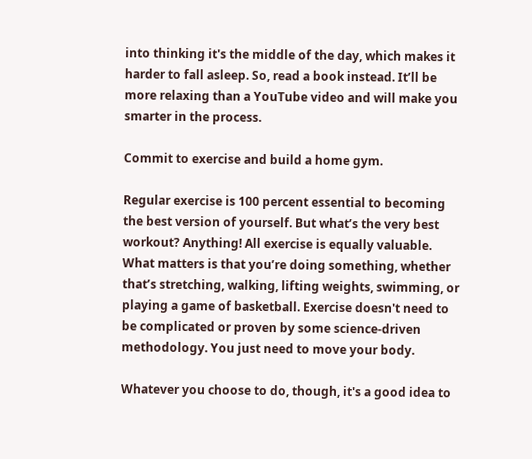into thinking it's the middle of the day, which makes it harder to fall asleep. So, read a book instead. It’ll be more relaxing than a YouTube video and will make you smarter in the process.

Commit to exercise and build a home gym.

Regular exercise is 100 percent essential to becoming the best version of yourself. But what’s the very best workout? Anything! All exercise is equally valuable. What matters is that you’re doing something, whether that’s stretching, walking, lifting weights, swimming, or playing a game of basketball. Exercise doesn't need to be complicated or proven by some science-driven methodology. You just need to move your body.

Whatever you choose to do, though, it's a good idea to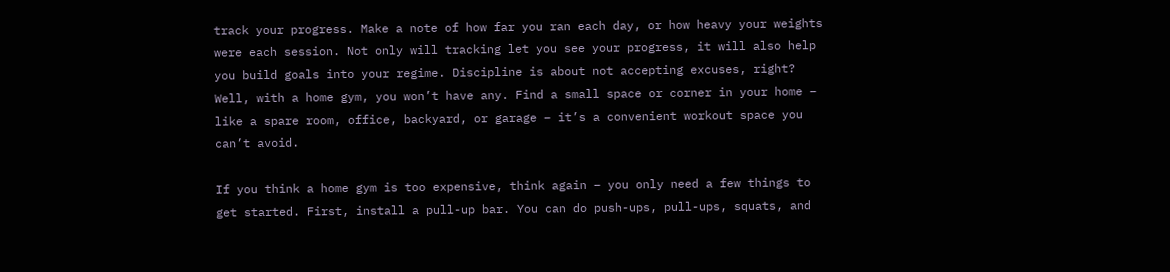track your progress. Make a note of how far you ran each day, or how heavy your weights were each session. Not only will tracking let you see your progress, it will also help you build goals into your regime. Discipline is about not accepting excuses, right? Well, with a home gym, you won’t have any. Find a small space or corner in your home – like a spare room, office, backyard, or garage – it’s a convenient workout space you can’t avoid.

If you think a home gym is too expensive, think again – you only need a few things to get started. First, install a pull-up bar. You can do push-ups, pull-ups, squats, and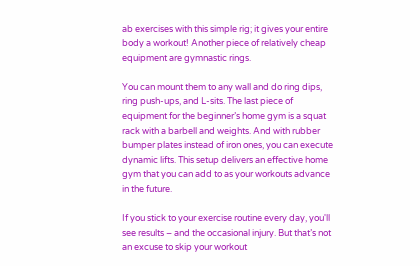ab exercises with this simple rig; it gives your entire body a workout! Another piece of relatively cheap equipment are gymnastic rings.

You can mount them to any wall and do ring dips, ring push-ups, and L-sits. The last piece of equipment for the beginner’s home gym is a squat rack with a barbell and weights. And with rubber bumper plates instead of iron ones, you can execute dynamic lifts. This setup delivers an effective home gym that you can add to as your workouts advance in the future.

If you stick to your exercise routine every day, you'll see results – and the occasional injury. But that’s not an excuse to skip your workout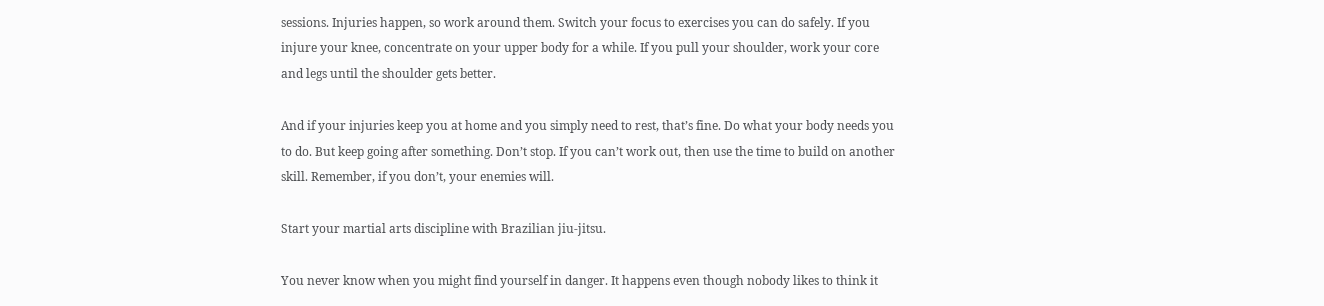sessions. Injuries happen, so work around them. Switch your focus to exercises you can do safely. If you injure your knee, concentrate on your upper body for a while. If you pull your shoulder, work your core and legs until the shoulder gets better.

And if your injuries keep you at home and you simply need to rest, that’s fine. Do what your body needs you to do. But keep going after something. Don’t stop. If you can’t work out, then use the time to build on another skill. Remember, if you don’t, your enemies will.

Start your martial arts discipline with Brazilian jiu-jitsu.

You never know when you might find yourself in danger. It happens even though nobody likes to think it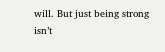will. But just being strong isn’t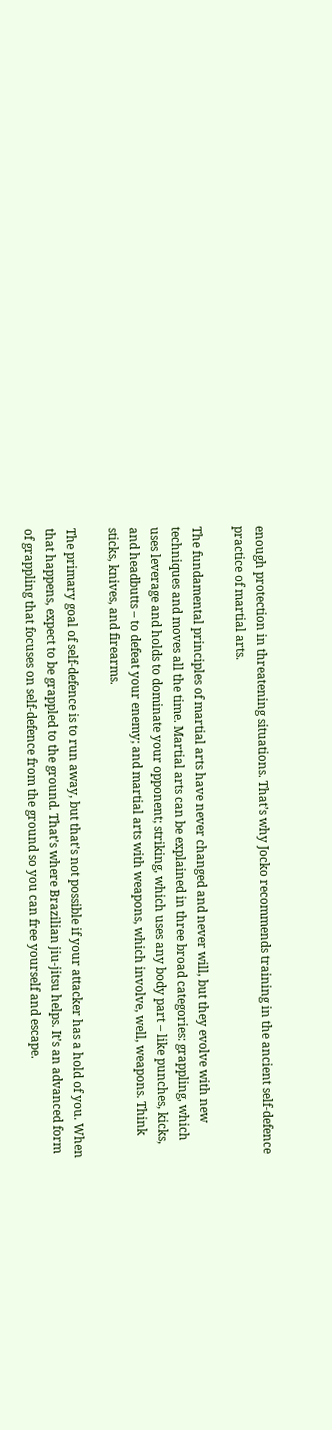enough protection in threatening situations. That’s why Jocko recommends training in the ancient self-defence practice of martial arts.

The fundamental principles of martial arts have never changed and never will, but they evolve with new techniques and moves all the time. Martial arts can be explained in three broad categories: grappling, which uses leverage and holds to dominate your opponent; striking, which uses any body part – like punches, kicks, and headbutts – to defeat your enemy; and martial arts with weapons, which involve, well, weapons. Think sticks, knives, and firearms.

The primary goal of self-defence is to run away, but that’s not possible if your attacker has a hold of you. When that happens, expect to be grappled to the ground. That’s where Brazilian jiu-jitsu helps. It’s an advanced form of grappling that focuses on self-defence from the ground so you can free yourself and escape.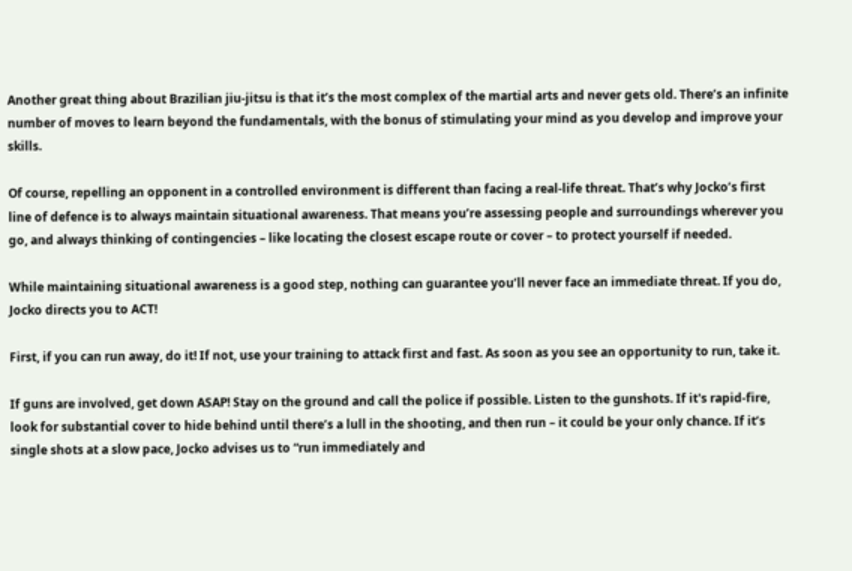Another great thing about Brazilian jiu-jitsu is that it’s the most complex of the martial arts and never gets old. There’s an infinite number of moves to learn beyond the fundamentals, with the bonus of stimulating your mind as you develop and improve your skills.

Of course, repelling an opponent in a controlled environment is different than facing a real-life threat. That’s why Jocko’s first line of defence is to always maintain situational awareness. That means you’re assessing people and surroundings wherever you go, and always thinking of contingencies – like locating the closest escape route or cover – to protect yourself if needed.

While maintaining situational awareness is a good step, nothing can guarantee you’ll never face an immediate threat. If you do, Jocko directs you to ACT!

First, if you can run away, do it! If not, use your training to attack first and fast. As soon as you see an opportunity to run, take it.

If guns are involved, get down ASAP! Stay on the ground and call the police if possible. Listen to the gunshots. If it's rapid-fire, look for substantial cover to hide behind until there’s a lull in the shooting, and then run – it could be your only chance. If it’s single shots at a slow pace, Jocko advises us to “run immediately and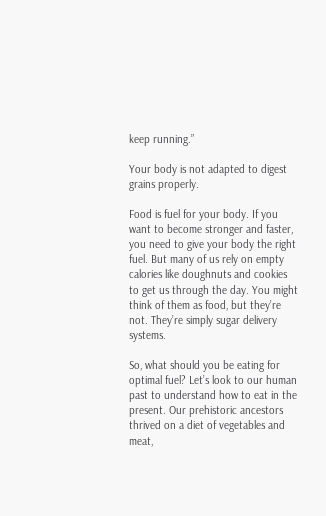keep running.”

Your body is not adapted to digest grains properly.

Food is fuel for your body. If you want to become stronger and faster, you need to give your body the right fuel. But many of us rely on empty calories like doughnuts and cookies to get us through the day. You might think of them as food, but they’re not. They’re simply sugar delivery systems.

So, what should you be eating for optimal fuel? Let’s look to our human past to understand how to eat in the present. Our prehistoric ancestors thrived on a diet of vegetables and meat,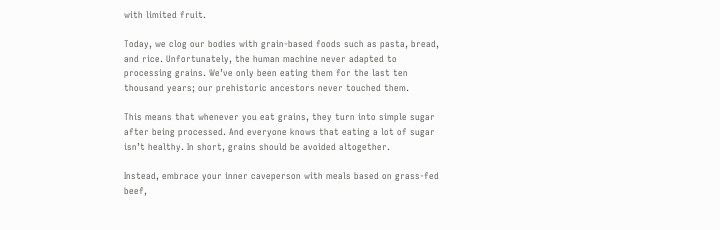with limited fruit.

Today, we clog our bodies with grain-based foods such as pasta, bread, and rice. Unfortunately, the human machine never adapted to processing grains. We’ve only been eating them for the last ten thousand years; our prehistoric ancestors never touched them.

This means that whenever you eat grains, they turn into simple sugar after being processed. And everyone knows that eating a lot of sugar isn’t healthy. In short, grains should be avoided altogether.

Instead, embrace your inner caveperson with meals based on grass-fed beef,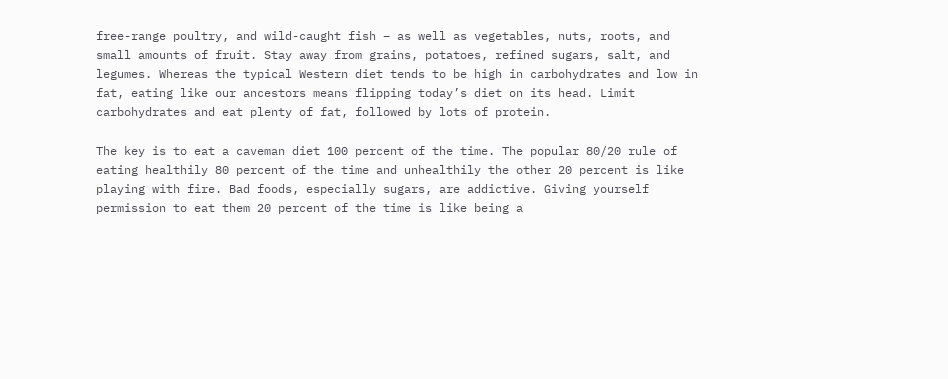free-range poultry, and wild-caught fish – as well as vegetables, nuts, roots, and small amounts of fruit. Stay away from grains, potatoes, refined sugars, salt, and legumes. Whereas the typical Western diet tends to be high in carbohydrates and low in fat, eating like our ancestors means flipping today’s diet on its head. Limit carbohydrates and eat plenty of fat, followed by lots of protein.

The key is to eat a caveman diet 100 percent of the time. The popular 80/20 rule of eating healthily 80 percent of the time and unhealthily the other 20 percent is like playing with fire. Bad foods, especially sugars, are addictive. Giving yourself permission to eat them 20 percent of the time is like being a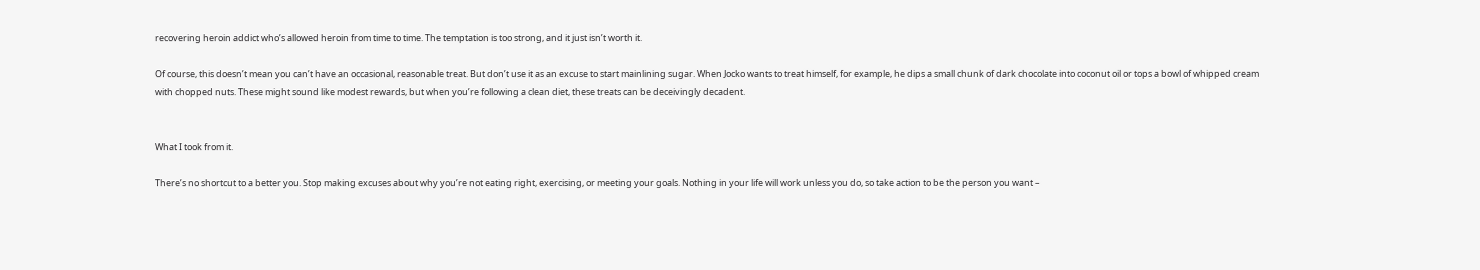recovering heroin addict who’s allowed heroin from time to time. The temptation is too strong, and it just isn’t worth it.

Of course, this doesn’t mean you can’t have an occasional, reasonable treat. But don’t use it as an excuse to start mainlining sugar. When Jocko wants to treat himself, for example, he dips a small chunk of dark chocolate into coconut oil or tops a bowl of whipped cream with chopped nuts. These might sound like modest rewards, but when you’re following a clean diet, these treats can be deceivingly decadent.


What I took from it.

There’s no shortcut to a better you. Stop making excuses about why you’re not eating right, exercising, or meeting your goals. Nothing in your life will work unless you do, so take action to be the person you want –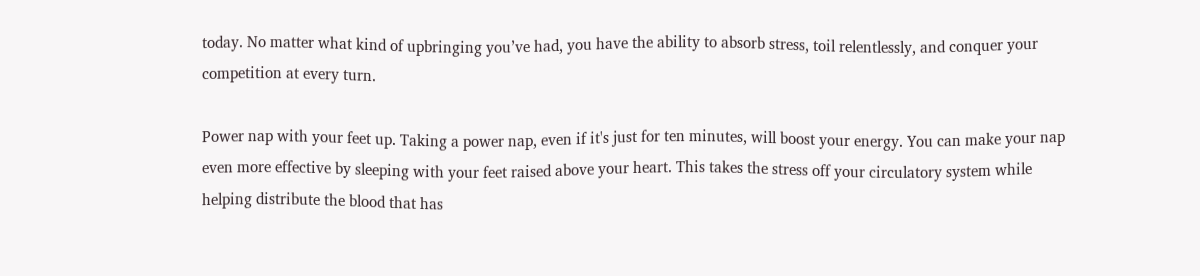today. No matter what kind of upbringing you’ve had, you have the ability to absorb stress, toil relentlessly, and conquer your competition at every turn.

Power nap with your feet up. Taking a power nap, even if it's just for ten minutes, will boost your energy. You can make your nap even more effective by sleeping with your feet raised above your heart. This takes the stress off your circulatory system while helping distribute the blood that has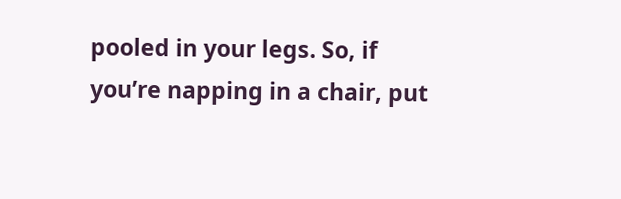pooled in your legs. So, if you’re napping in a chair, put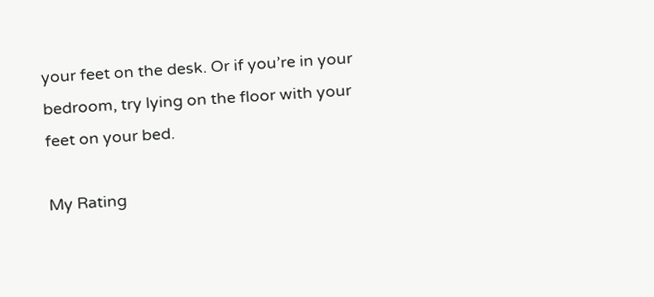your feet on the desk. Or if you’re in your bedroom, try lying on the floor with your feet on your bed.

My Rating